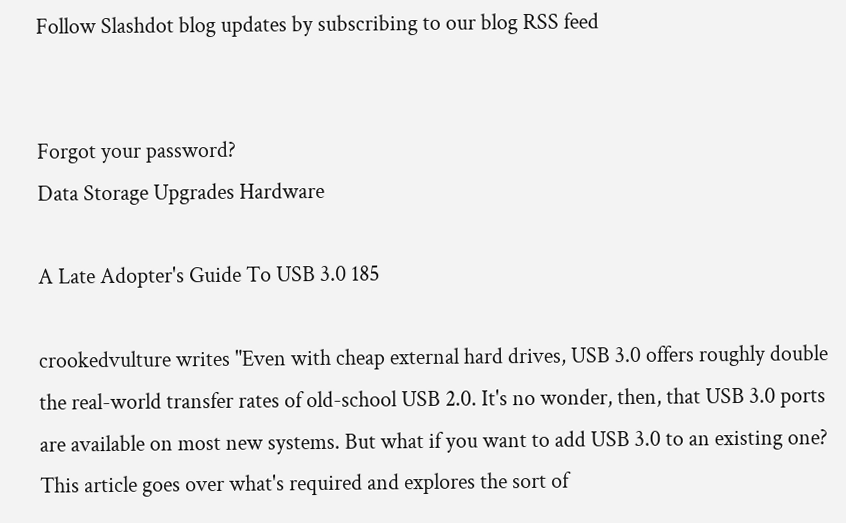Follow Slashdot blog updates by subscribing to our blog RSS feed


Forgot your password?
Data Storage Upgrades Hardware

A Late Adopter's Guide To USB 3.0 185

crookedvulture writes "Even with cheap external hard drives, USB 3.0 offers roughly double the real-world transfer rates of old-school USB 2.0. It's no wonder, then, that USB 3.0 ports are available on most new systems. But what if you want to add USB 3.0 to an existing one? This article goes over what's required and explores the sort of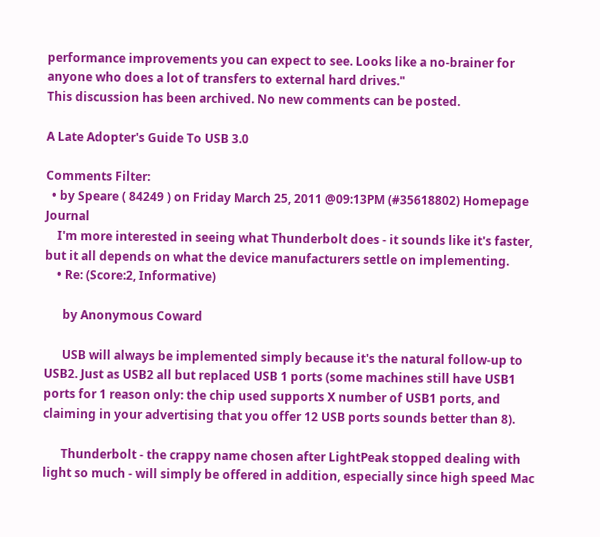performance improvements you can expect to see. Looks like a no-brainer for anyone who does a lot of transfers to external hard drives."
This discussion has been archived. No new comments can be posted.

A Late Adopter's Guide To USB 3.0

Comments Filter:
  • by Speare ( 84249 ) on Friday March 25, 2011 @09:13PM (#35618802) Homepage Journal
    I'm more interested in seeing what Thunderbolt does - it sounds like it's faster, but it all depends on what the device manufacturers settle on implementing.
    • Re: (Score:2, Informative)

      by Anonymous Coward

      USB will always be implemented simply because it's the natural follow-up to USB2. Just as USB2 all but replaced USB 1 ports (some machines still have USB1 ports for 1 reason only: the chip used supports X number of USB1 ports, and claiming in your advertising that you offer 12 USB ports sounds better than 8).

      Thunderbolt - the crappy name chosen after LightPeak stopped dealing with light so much - will simply be offered in addition, especially since high speed Mac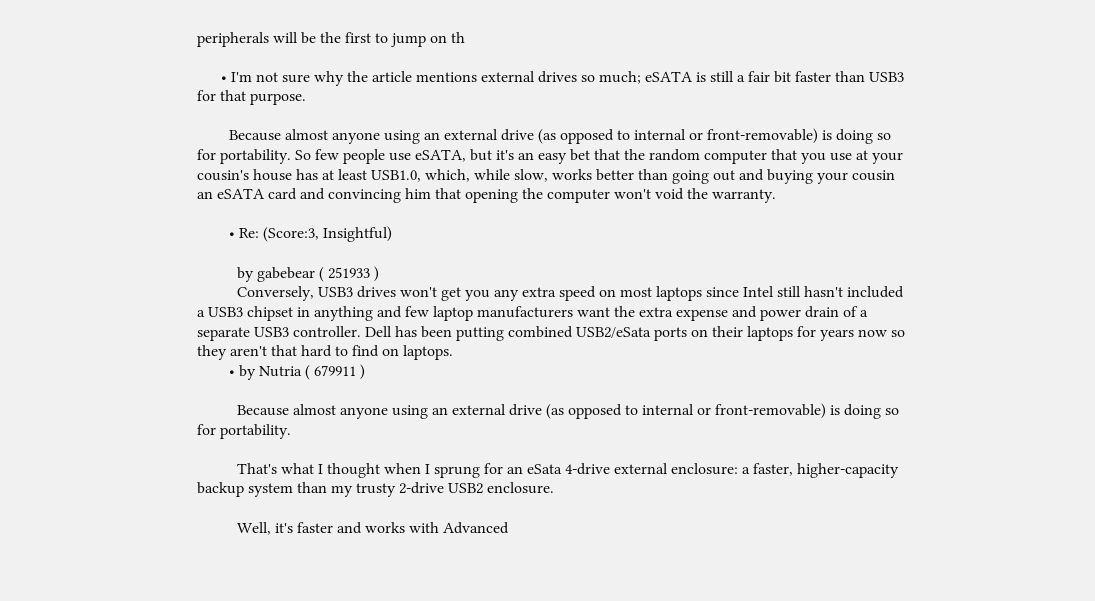peripherals will be the first to jump on th

      • I'm not sure why the article mentions external drives so much; eSATA is still a fair bit faster than USB3 for that purpose.

        Because almost anyone using an external drive (as opposed to internal or front-removable) is doing so for portability. So few people use eSATA, but it's an easy bet that the random computer that you use at your cousin's house has at least USB1.0, which, while slow, works better than going out and buying your cousin an eSATA card and convincing him that opening the computer won't void the warranty.

        • Re: (Score:3, Insightful)

          by gabebear ( 251933 )
          Conversely, USB3 drives won't get you any extra speed on most laptops since Intel still hasn't included a USB3 chipset in anything and few laptop manufacturers want the extra expense and power drain of a separate USB3 controller. Dell has been putting combined USB2/eSata ports on their laptops for years now so they aren't that hard to find on laptops.
        • by Nutria ( 679911 )

          Because almost anyone using an external drive (as opposed to internal or front-removable) is doing so for portability.

          That's what I thought when I sprung for an eSata 4-drive external enclosure: a faster, higher-capacity backup system than my trusty 2-drive USB2 enclosure.

          Well, it's faster and works with Advanced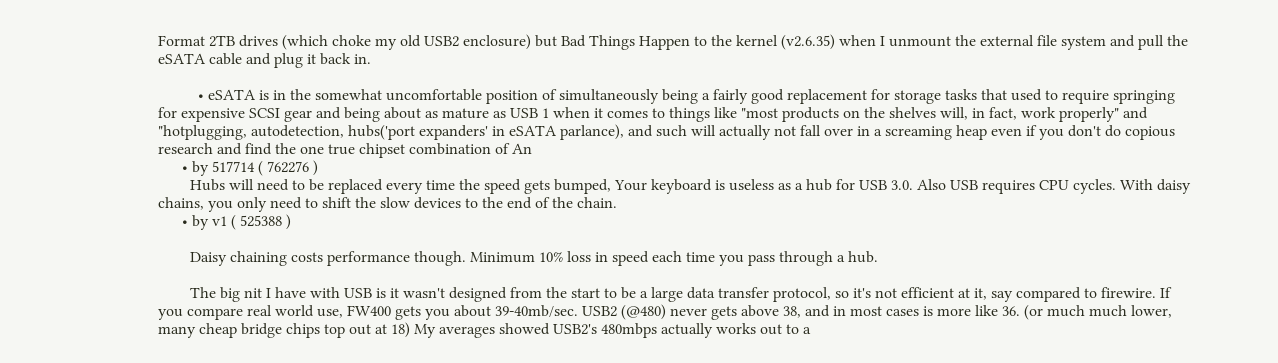Format 2TB drives (which choke my old USB2 enclosure) but Bad Things Happen to the kernel (v2.6.35) when I unmount the external file system and pull the eSATA cable and plug it back in.

          • eSATA is in the somewhat uncomfortable position of simultaneously being a fairly good replacement for storage tasks that used to require springing for expensive SCSI gear and being about as mature as USB 1 when it comes to things like "most products on the shelves will, in fact, work properly" and "hotplugging, autodetection, hubs('port expanders' in eSATA parlance), and such will actually not fall over in a screaming heap even if you don't do copious research and find the one true chipset combination of An
      • by 517714 ( 762276 )
        Hubs will need to be replaced every time the speed gets bumped, Your keyboard is useless as a hub for USB 3.0. Also USB requires CPU cycles. With daisy chains, you only need to shift the slow devices to the end of the chain.
      • by v1 ( 525388 )

        Daisy chaining costs performance though. Minimum 10% loss in speed each time you pass through a hub.

        The big nit I have with USB is it wasn't designed from the start to be a large data transfer protocol, so it's not efficient at it, say compared to firewire. If you compare real world use, FW400 gets you about 39-40mb/sec. USB2 (@480) never gets above 38, and in most cases is more like 36. (or much much lower, many cheap bridge chips top out at 18) My averages showed USB2's 480mbps actually works out to a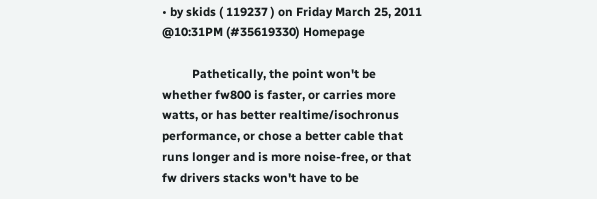• by skids ( 119237 ) on Friday March 25, 2011 @10:31PM (#35619330) Homepage

          Pathetically, the point won't be whether fw800 is faster, or carries more watts, or has better realtime/isochronus performance, or chose a better cable that runs longer and is more noise-free, or that fw drivers stacks won't have to be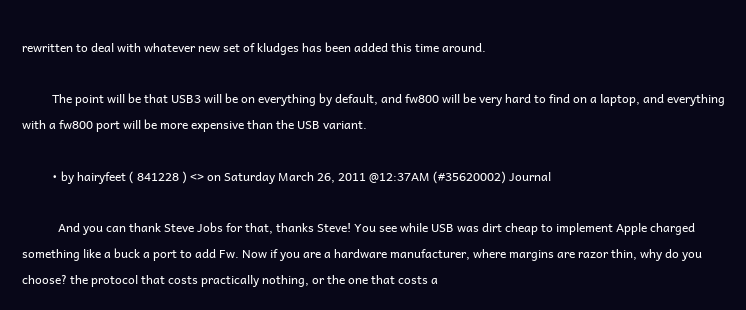rewritten to deal with whatever new set of kludges has been added this time around.

          The point will be that USB3 will be on everything by default, and fw800 will be very hard to find on a laptop, and everything with a fw800 port will be more expensive than the USB variant.

          • by hairyfeet ( 841228 ) <> on Saturday March 26, 2011 @12:37AM (#35620002) Journal

            And you can thank Steve Jobs for that, thanks Steve! You see while USB was dirt cheap to implement Apple charged something like a buck a port to add Fw. Now if you are a hardware manufacturer, where margins are razor thin, why do you choose? the protocol that costs practically nothing, or the one that costs a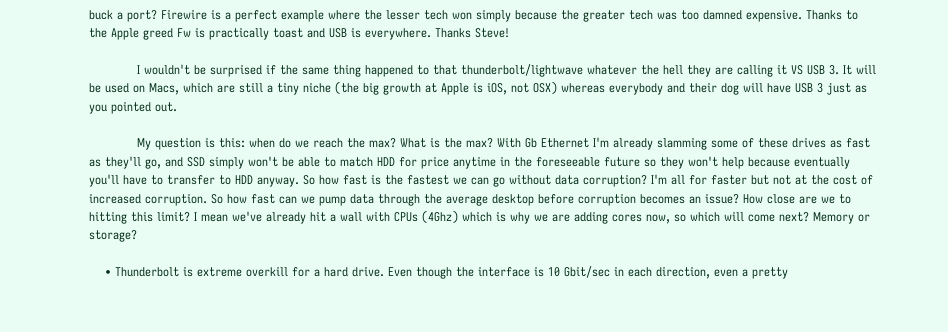buck a port? Firewire is a perfect example where the lesser tech won simply because the greater tech was too damned expensive. Thanks to the Apple greed Fw is practically toast and USB is everywhere. Thanks Steve!

            I wouldn't be surprised if the same thing happened to that thunderbolt/lightwave whatever the hell they are calling it VS USB 3. It will be used on Macs, which are still a tiny niche (the big growth at Apple is iOS, not OSX) whereas everybody and their dog will have USB 3 just as you pointed out.

            My question is this: when do we reach the max? What is the max? With Gb Ethernet I'm already slamming some of these drives as fast as they'll go, and SSD simply won't be able to match HDD for price anytime in the foreseeable future so they won't help because eventually you'll have to transfer to HDD anyway. So how fast is the fastest we can go without data corruption? I'm all for faster but not at the cost of increased corruption. So how fast can we pump data through the average desktop before corruption becomes an issue? How close are we to hitting this limit? I mean we've already hit a wall with CPUs (4Ghz) which is why we are adding cores now, so which will come next? Memory or storage?

    • Thunderbolt is extreme overkill for a hard drive. Even though the interface is 10 Gbit/sec in each direction, even a pretty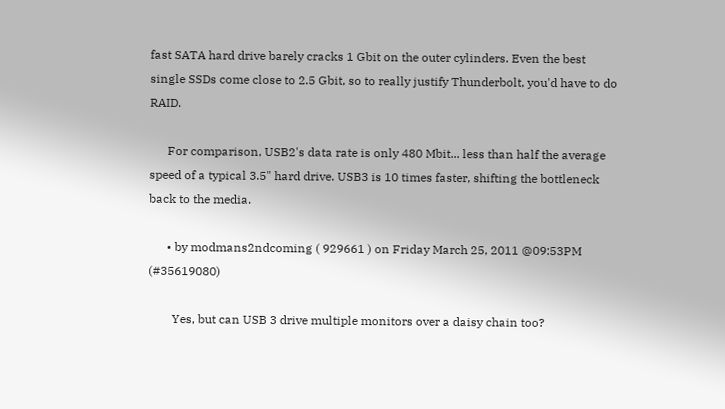fast SATA hard drive barely cracks 1 Gbit on the outer cylinders. Even the best single SSDs come close to 2.5 Gbit, so to really justify Thunderbolt, you'd have to do RAID.

      For comparison, USB2's data rate is only 480 Mbit... less than half the average speed of a typical 3.5" hard drive. USB3 is 10 times faster, shifting the bottleneck back to the media.

      • by modmans2ndcoming ( 929661 ) on Friday March 25, 2011 @09:53PM (#35619080)

        Yes, but can USB 3 drive multiple monitors over a daisy chain too?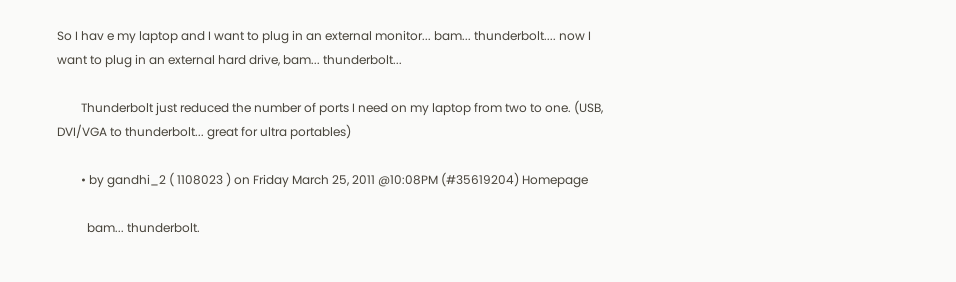So I hav e my laptop and I want to plug in an external monitor... bam... thunderbolt.... now I want to plug in an external hard drive, bam... thunderbolt...

        Thunderbolt just reduced the number of ports I need on my laptop from two to one. (USB, DVI/VGA to thunderbolt... great for ultra portables)

        • by gandhi_2 ( 1108023 ) on Friday March 25, 2011 @10:08PM (#35619204) Homepage

          bam... thunderbolt.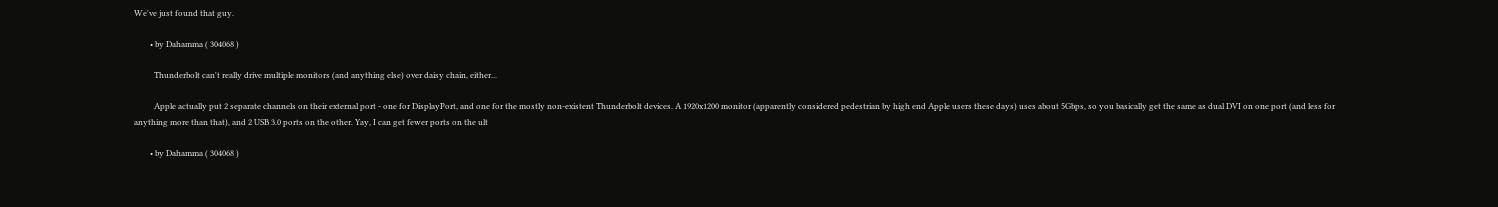We've just found that guy.

        • by Dahamma ( 304068 )

          Thunderbolt can't really drive multiple monitors (and anything else) over daisy chain, either...

          Apple actually put 2 separate channels on their external port - one for DisplayPort, and one for the mostly non-existent Thunderbolt devices. A 1920x1200 monitor (apparently considered pedestrian by high end Apple users these days) uses about 5Gbps, so you basically get the same as dual DVI on one port (and less for anything more than that), and 2 USB 3.0 ports on the other. Yay, I can get fewer ports on the ult

        • by Dahamma ( 304068 )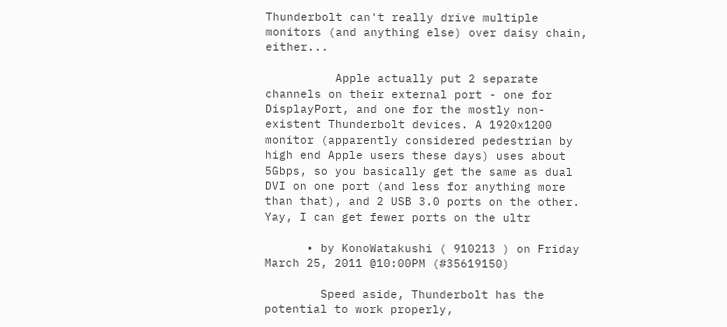Thunderbolt can't really drive multiple monitors (and anything else) over daisy chain, either...

          Apple actually put 2 separate channels on their external port - one for DisplayPort, and one for the mostly non-existent Thunderbolt devices. A 1920x1200 monitor (apparently considered pedestrian by high end Apple users these days) uses about 5Gbps, so you basically get the same as dual DVI on one port (and less for anything more than that), and 2 USB 3.0 ports on the other. Yay, I can get fewer ports on the ultr

      • by KonoWatakushi ( 910213 ) on Friday March 25, 2011 @10:00PM (#35619150)

        Speed aside, Thunderbolt has the potential to work properly,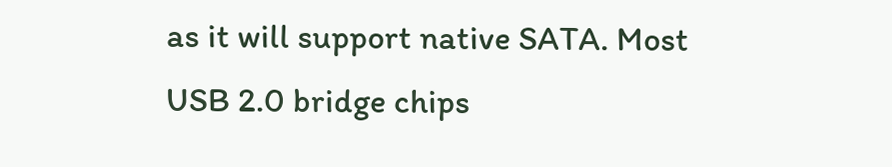as it will support native SATA. Most USB 2.0 bridge chips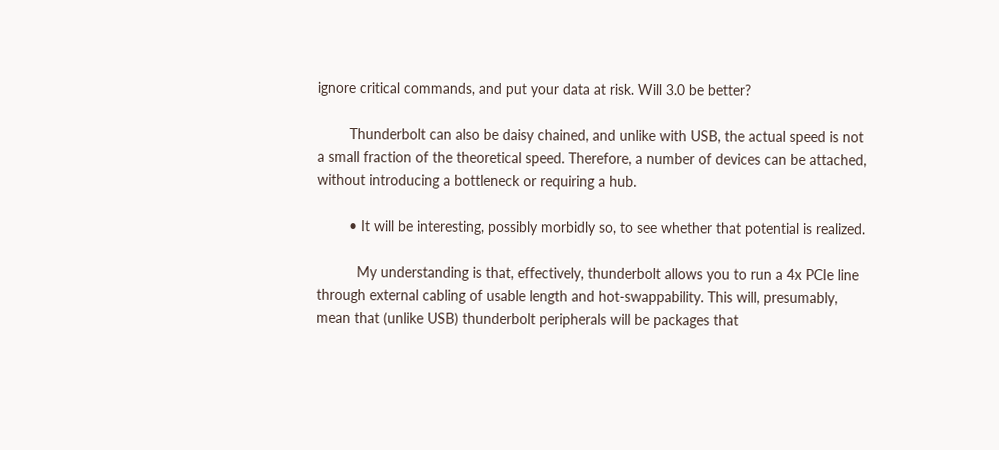ignore critical commands, and put your data at risk. Will 3.0 be better?

        Thunderbolt can also be daisy chained, and unlike with USB, the actual speed is not a small fraction of the theoretical speed. Therefore, a number of devices can be attached, without introducing a bottleneck or requiring a hub.

        • It will be interesting, possibly morbidly so, to see whether that potential is realized.

          My understanding is that, effectively, thunderbolt allows you to run a 4x PCIe line through external cabling of usable length and hot-swappability. This will, presumably, mean that (unlike USB) thunderbolt peripherals will be packages that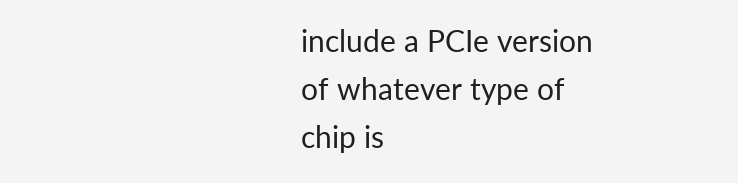include a PCIe version of whatever type of chip is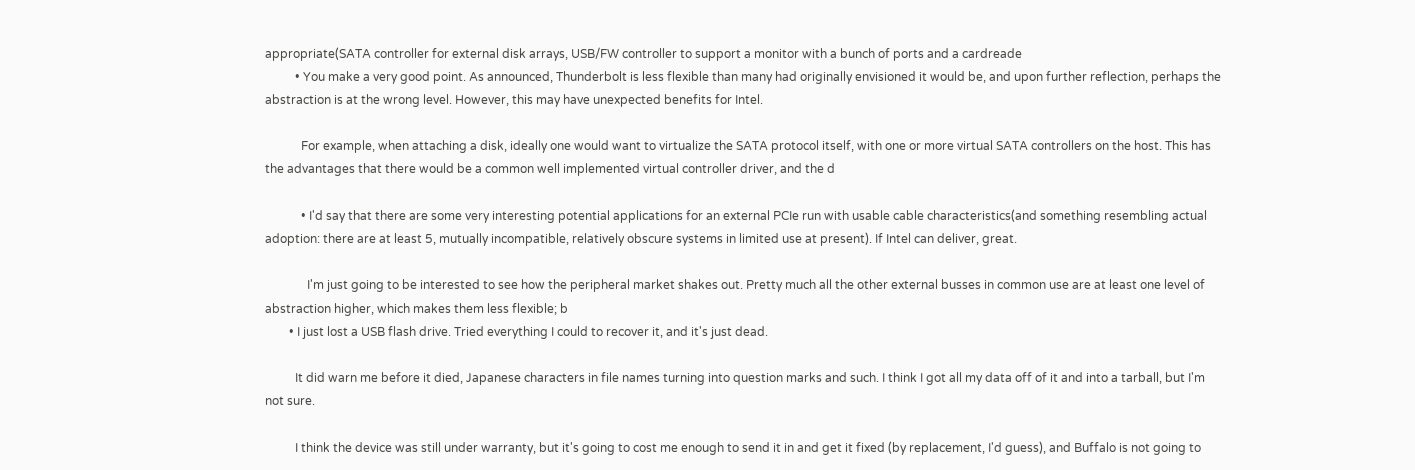appropriate(SATA controller for external disk arrays, USB/FW controller to support a monitor with a bunch of ports and a cardreade
          • You make a very good point. As announced, Thunderbolt is less flexible than many had originally envisioned it would be, and upon further reflection, perhaps the abstraction is at the wrong level. However, this may have unexpected benefits for Intel.

            For example, when attaching a disk, ideally one would want to virtualize the SATA protocol itself, with one or more virtual SATA controllers on the host. This has the advantages that there would be a common well implemented virtual controller driver, and the d

            • I'd say that there are some very interesting potential applications for an external PCIe run with usable cable characteristics(and something resembling actual adoption: there are at least 5, mutually incompatible, relatively obscure systems in limited use at present). If Intel can deliver, great.

              I'm just going to be interested to see how the peripheral market shakes out. Pretty much all the other external busses in common use are at least one level of abstraction higher, which makes them less flexible; b
        • I just lost a USB flash drive. Tried everything I could to recover it, and it's just dead.

          It did warn me before it died, Japanese characters in file names turning into question marks and such. I think I got all my data off of it and into a tarball, but I'm not sure.

          I think the device was still under warranty, but it's going to cost me enough to send it in and get it fixed (by replacement, I'd guess), and Buffalo is not going to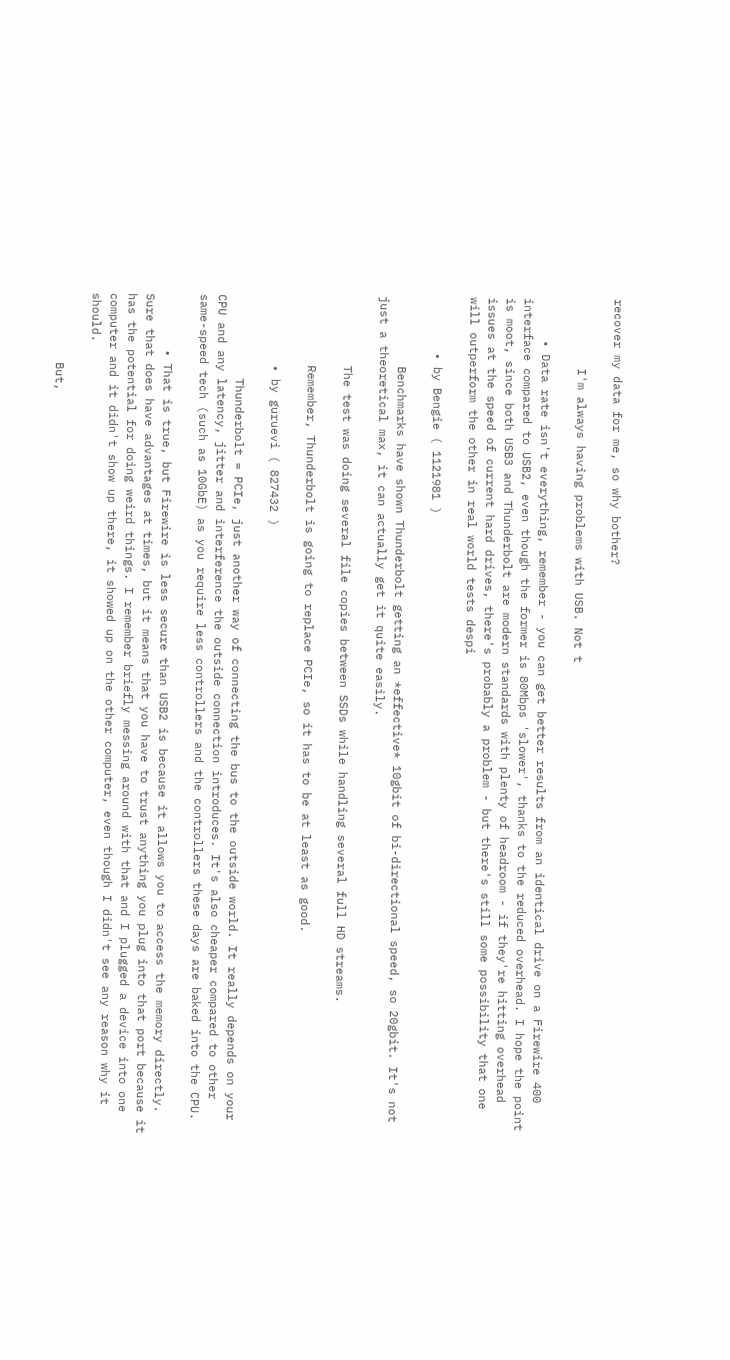recover my data for me, so why bother?

          I'm always having problems with USB. Not t

      • Data rate isn't everything, remember - you can get better results from an identical drive on a Firewire 400 interface compared to USB2, even though the former is 80Mbps 'slower', thanks to the reduced overhead. I hope the point is moot, since both USB3 and Thunderbolt are modern standards with plenty of headroom - if they're hitting overhead issues at the speed of current hard drives, there's probably a problem - but there's still some possibility that one will outperform the other in real world tests despi

        • by Bengie ( 1121981 )

          Benchmarks have shown Thunderbolt getting an *effective* 10gbit of bi-directional speed, so 20gbit. It's not just a theoretical max, it can actually get it quite easily.

          The test was doing several file copies between SSDs while handling several full HD streams.

          Remember, Thunderbolt is going to replace PCIe, so it has to be at least as good.

          • by guruevi ( 827432 )

            Thunderbolt = PCIe, just another way of connecting the bus to the outside world. It really depends on your CPU and any latency, jitter and interference the outside connection introduces. It's also cheaper compared to other same-speed tech (such as 10GbE) as you require less controllers and the controllers these days are baked into the CPU.

        • That is true, but Firewire is less secure than USB2 is because it allows you to access the memory directly. Sure that does have advantages at times, but it means that you have to trust anything you plug into that port because it has the potential for doing weird things. I remember briefly messing around with that and I plugged a device into one computer and it didn't show up there, it showed up on the other computer, even though I didn't see any reason why it should.

          But,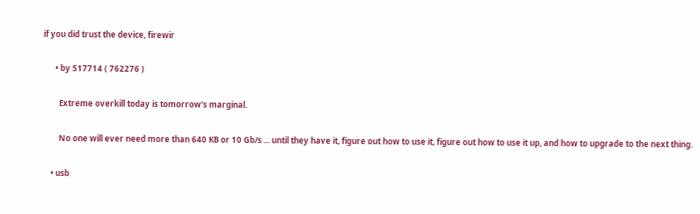if you did trust the device, firewir

      • by 517714 ( 762276 )

        Extreme overkill today is tomorrow's marginal.

        No one will ever need more than 640 KB or 10 Gb/s ... until they have it, figure out how to use it, figure out how to use it up, and how to upgrade to the next thing.

    • usb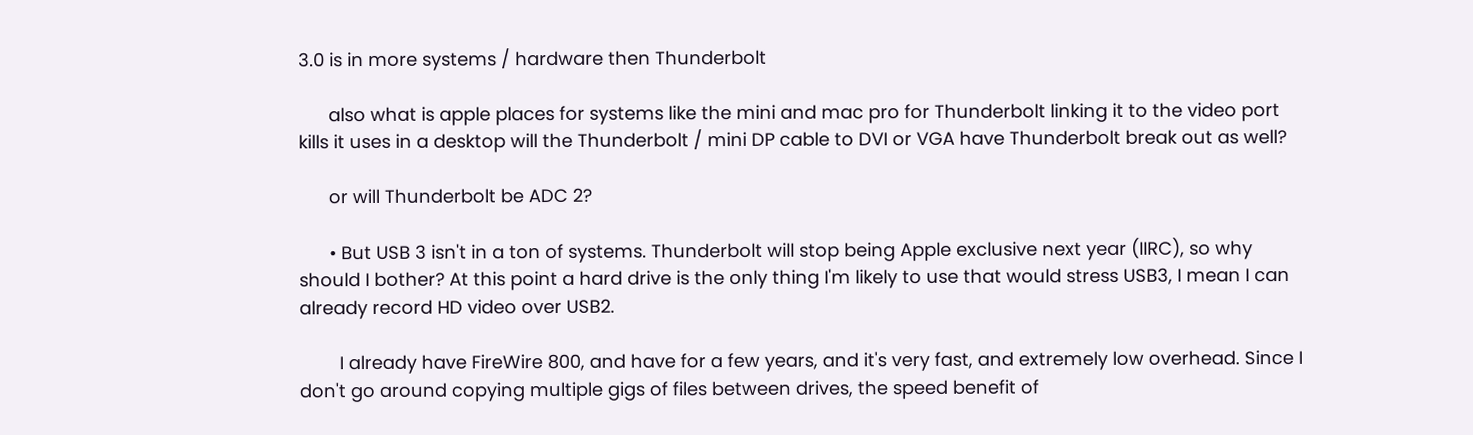3.0 is in more systems / hardware then Thunderbolt

      also what is apple places for systems like the mini and mac pro for Thunderbolt linking it to the video port kills it uses in a desktop will the Thunderbolt / mini DP cable to DVI or VGA have Thunderbolt break out as well?

      or will Thunderbolt be ADC 2?

      • But USB 3 isn't in a ton of systems. Thunderbolt will stop being Apple exclusive next year (IIRC), so why should I bother? At this point a hard drive is the only thing I'm likely to use that would stress USB3, I mean I can already record HD video over USB2.

        I already have FireWire 800, and have for a few years, and it's very fast, and extremely low overhead. Since I don't go around copying multiple gigs of files between drives, the speed benefit of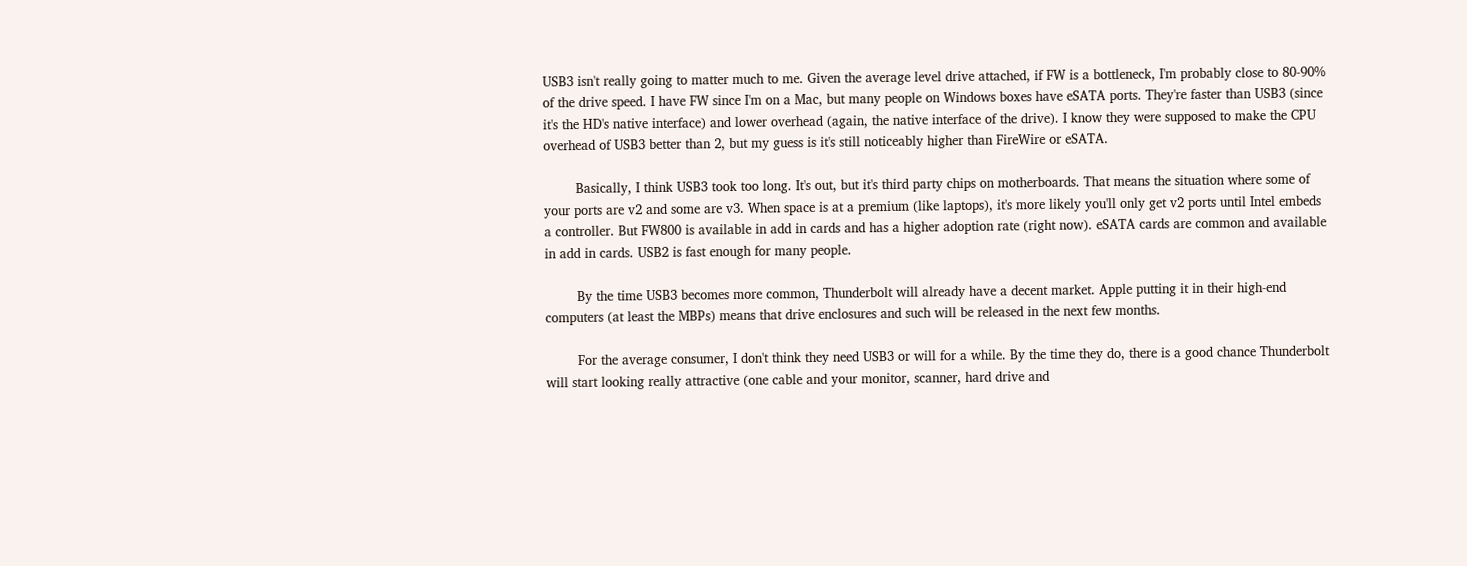USB3 isn't really going to matter much to me. Given the average level drive attached, if FW is a bottleneck, I'm probably close to 80-90% of the drive speed. I have FW since I'm on a Mac, but many people on Windows boxes have eSATA ports. They're faster than USB3 (since it's the HD's native interface) and lower overhead (again, the native interface of the drive). I know they were supposed to make the CPU overhead of USB3 better than 2, but my guess is it's still noticeably higher than FireWire or eSATA.

        Basically, I think USB3 took too long. It's out, but it's third party chips on motherboards. That means the situation where some of your ports are v2 and some are v3. When space is at a premium (like laptops), it's more likely you'll only get v2 ports until Intel embeds a controller. But FW800 is available in add in cards and has a higher adoption rate (right now). eSATA cards are common and available in add in cards. USB2 is fast enough for many people.

        By the time USB3 becomes more common, Thunderbolt will already have a decent market. Apple putting it in their high-end computers (at least the MBPs) means that drive enclosures and such will be released in the next few months.

        For the average consumer, I don't think they need USB3 or will for a while. By the time they do, there is a good chance Thunderbolt will start looking really attractive (one cable and your monitor, scanner, hard drive and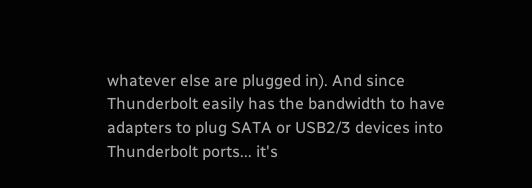whatever else are plugged in). And since Thunderbolt easily has the bandwidth to have adapters to plug SATA or USB2/3 devices into Thunderbolt ports... it's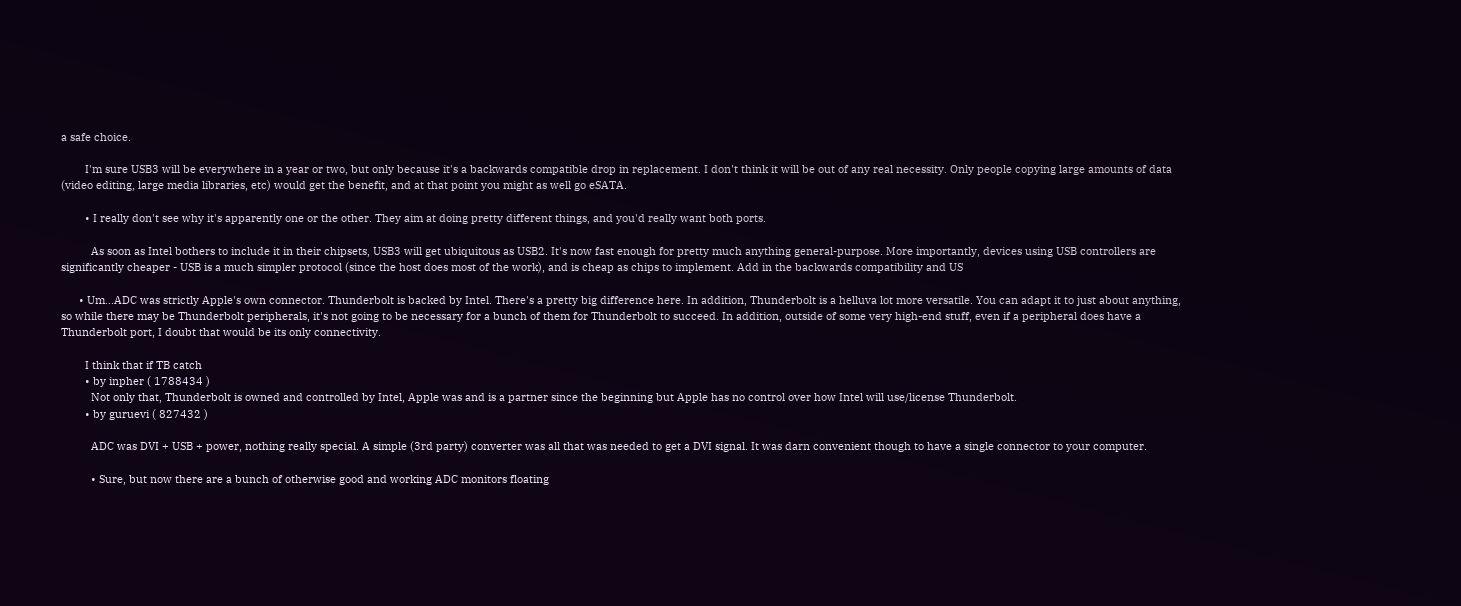a safe choice.

        I'm sure USB3 will be everywhere in a year or two, but only because it's a backwards compatible drop in replacement. I don't think it will be out of any real necessity. Only people copying large amounts of data (video editing, large media libraries, etc) would get the benefit, and at that point you might as well go eSATA.

        • I really don't see why it's apparently one or the other. They aim at doing pretty different things, and you'd really want both ports.

          As soon as Intel bothers to include it in their chipsets, USB3 will get ubiquitous as USB2. It's now fast enough for pretty much anything general-purpose. More importantly, devices using USB controllers are significantly cheaper - USB is a much simpler protocol (since the host does most of the work), and is cheap as chips to implement. Add in the backwards compatibility and US

      • Um...ADC was strictly Apple's own connector. Thunderbolt is backed by Intel. There's a pretty big difference here. In addition, Thunderbolt is a helluva lot more versatile. You can adapt it to just about anything, so while there may be Thunderbolt peripherals, it's not going to be necessary for a bunch of them for Thunderbolt to succeed. In addition, outside of some very high-end stuff, even if a peripheral does have a Thunderbolt port, I doubt that would be its only connectivity.

        I think that if TB catch
        • by inpher ( 1788434 )
          Not only that, Thunderbolt is owned and controlled by Intel, Apple was and is a partner since the beginning but Apple has no control over how Intel will use/license Thunderbolt.
        • by guruevi ( 827432 )

          ADC was DVI + USB + power, nothing really special. A simple (3rd party) converter was all that was needed to get a DVI signal. It was darn convenient though to have a single connector to your computer.

          • Sure, but now there are a bunch of otherwise good and working ADC monitors floating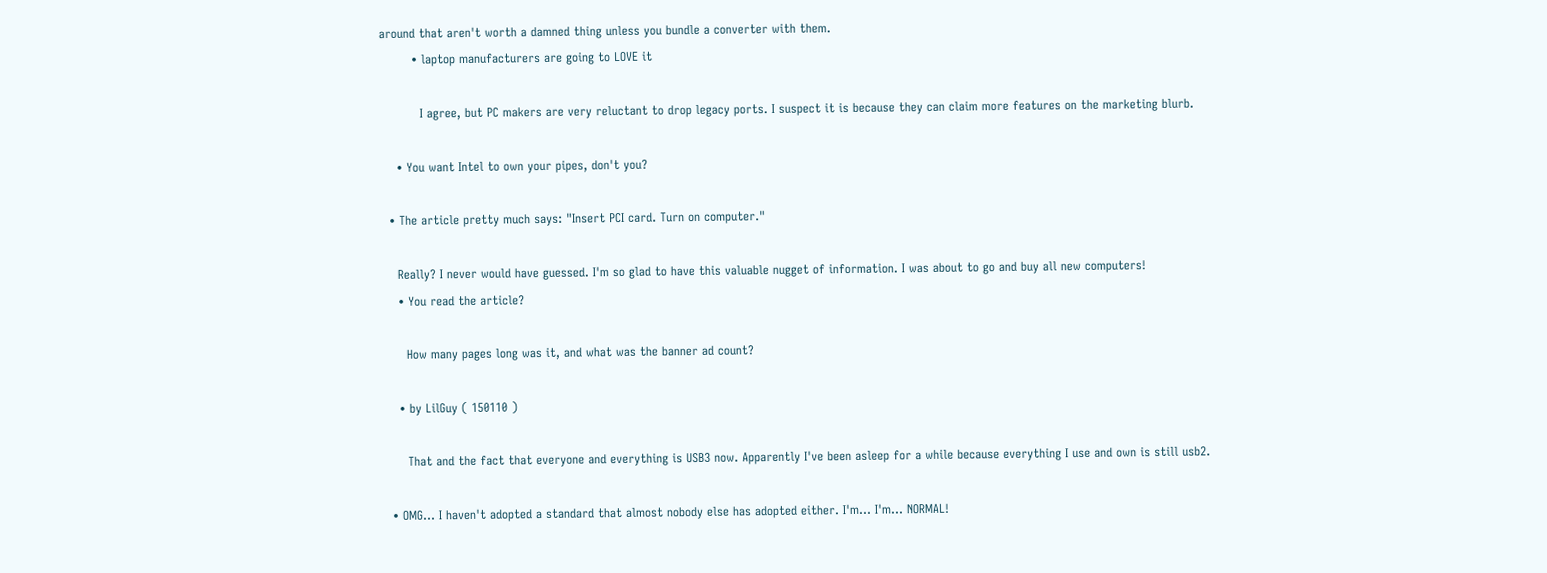around that aren't worth a damned thing unless you bundle a converter with them.
        • laptop manufacturers are going to LOVE it

          I agree, but PC makers are very reluctant to drop legacy ports. I suspect it is because they can claim more features on the marketing blurb.

    • You want Intel to own your pipes, don't you?

  • The article pretty much says: "Insert PCI card. Turn on computer."

    Really? I never would have guessed. I'm so glad to have this valuable nugget of information. I was about to go and buy all new computers!
    • You read the article?

      How many pages long was it, and what was the banner ad count?

    • by LilGuy ( 150110 )

      That and the fact that everyone and everything is USB3 now. Apparently I've been asleep for a while because everything I use and own is still usb2.

  • OMG... I haven't adopted a standard that almost nobody else has adopted either. I'm... I'm... NORMAL!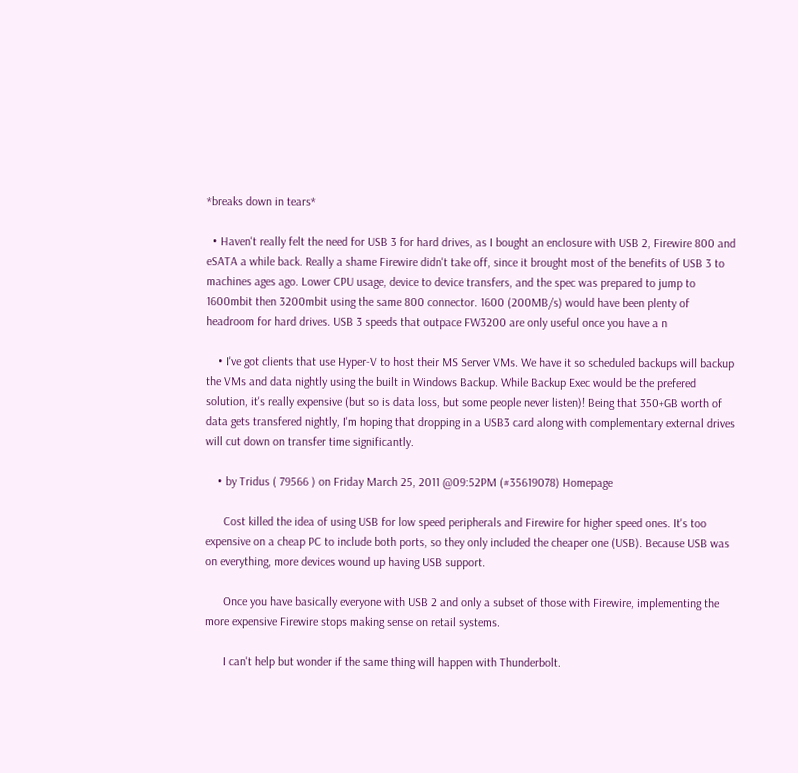*breaks down in tears*

  • Haven't really felt the need for USB 3 for hard drives, as I bought an enclosure with USB 2, Firewire 800 and eSATA a while back. Really a shame Firewire didn't take off, since it brought most of the benefits of USB 3 to machines ages ago. Lower CPU usage, device to device transfers, and the spec was prepared to jump to 1600mbit then 3200mbit using the same 800 connector. 1600 (200MB/s) would have been plenty of headroom for hard drives. USB 3 speeds that outpace FW3200 are only useful once you have a n

    • I've got clients that use Hyper-V to host their MS Server VMs. We have it so scheduled backups will backup the VMs and data nightly using the built in Windows Backup. While Backup Exec would be the prefered solution, it's really expensive (but so is data loss, but some people never listen)! Being that 350+GB worth of data gets transfered nightly, I'm hoping that dropping in a USB3 card along with complementary external drives will cut down on transfer time significantly.

    • by Tridus ( 79566 ) on Friday March 25, 2011 @09:52PM (#35619078) Homepage

      Cost killed the idea of using USB for low speed peripherals and Firewire for higher speed ones. It's too expensive on a cheap PC to include both ports, so they only included the cheaper one (USB). Because USB was on everything, more devices wound up having USB support.

      Once you have basically everyone with USB 2 and only a subset of those with Firewire, implementing the more expensive Firewire stops making sense on retail systems.

      I can't help but wonder if the same thing will happen with Thunderbolt.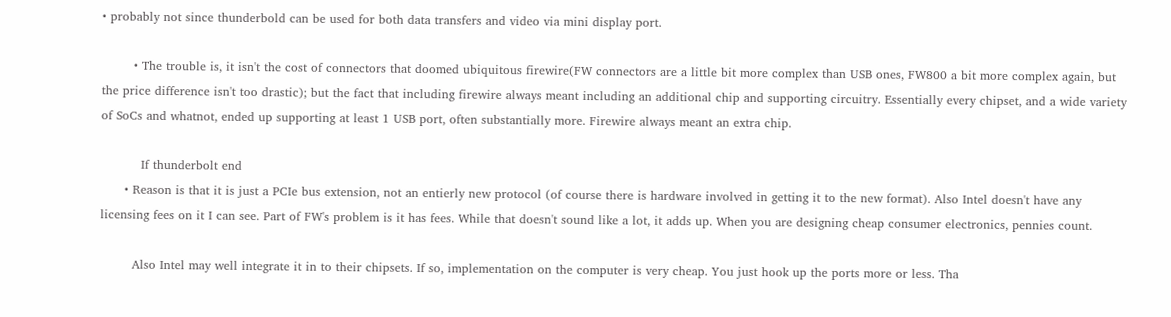• probably not since thunderbold can be used for both data transfers and video via mini display port.

        • The trouble is, it isn't the cost of connectors that doomed ubiquitous firewire(FW connectors are a little bit more complex than USB ones, FW800 a bit more complex again, but the price difference isn't too drastic); but the fact that including firewire always meant including an additional chip and supporting circuitry. Essentially every chipset, and a wide variety of SoCs and whatnot, ended up supporting at least 1 USB port, often substantially more. Firewire always meant an extra chip.

          If thunderbolt end
      • Reason is that it is just a PCIe bus extension, not an entierly new protocol (of course there is hardware involved in getting it to the new format). Also Intel doesn't have any licensing fees on it I can see. Part of FW's problem is it has fees. While that doesn't sound like a lot, it adds up. When you are designing cheap consumer electronics, pennies count.

        Also Intel may well integrate it in to their chipsets. If so, implementation on the computer is very cheap. You just hook up the ports more or less. Tha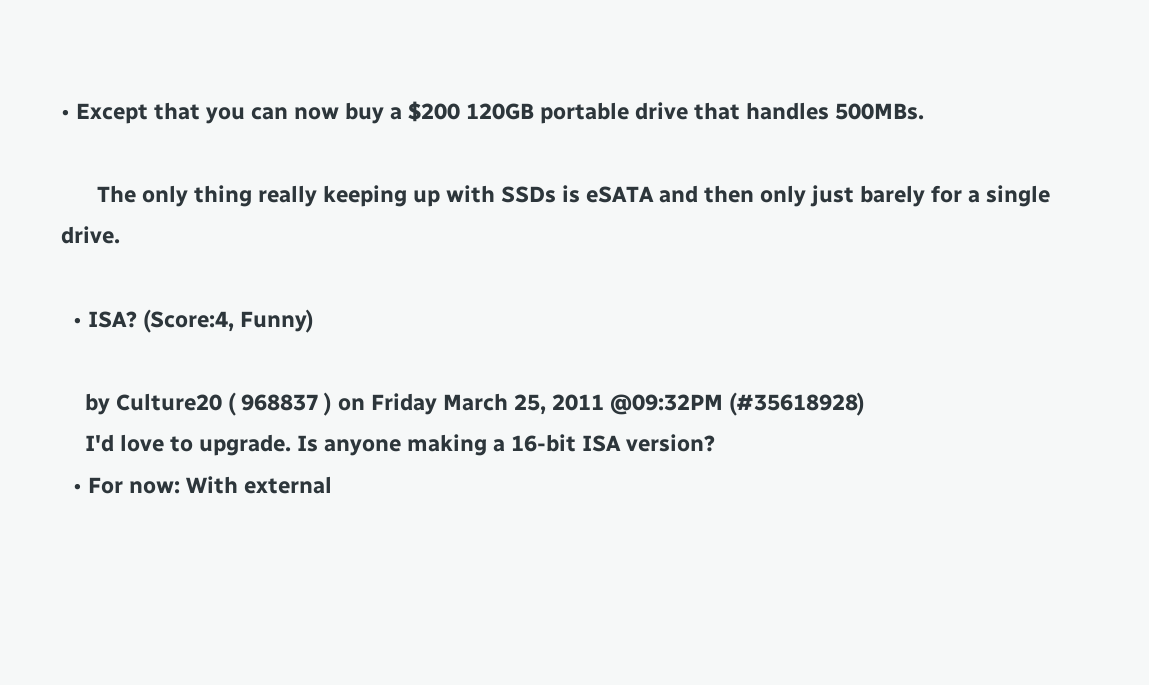• Except that you can now buy a $200 120GB portable drive that handles 500MBs.

      The only thing really keeping up with SSDs is eSATA and then only just barely for a single drive.

  • ISA? (Score:4, Funny)

    by Culture20 ( 968837 ) on Friday March 25, 2011 @09:32PM (#35618928)
    I'd love to upgrade. Is anyone making a 16-bit ISA version?
  • For now: With external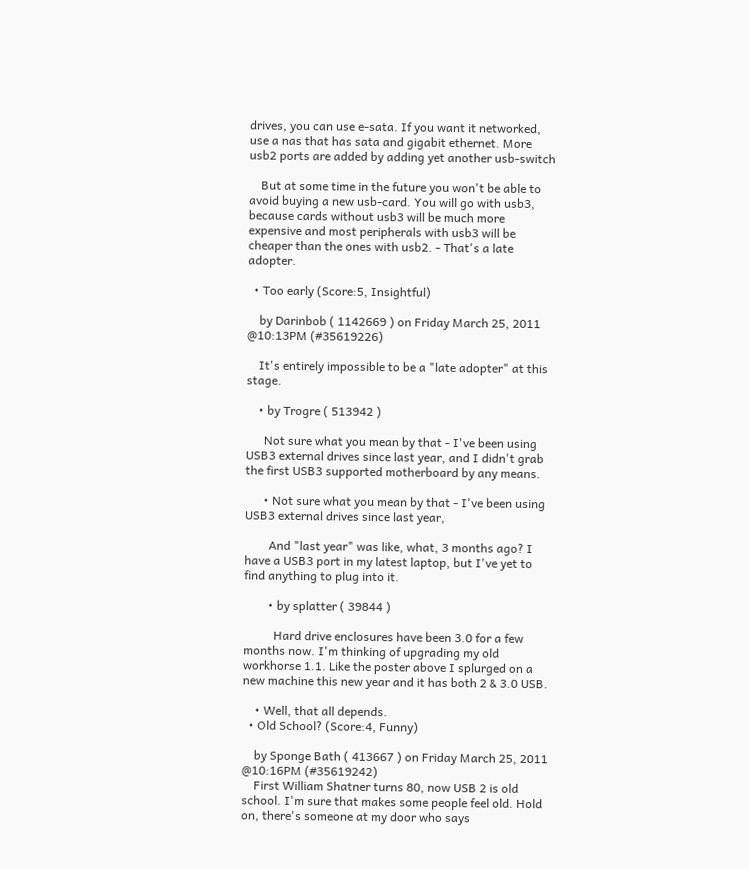drives, you can use e-sata. If you want it networked, use a nas that has sata and gigabit ethernet. More usb2 ports are added by adding yet another usb-switch

    But at some time in the future you won't be able to avoid buying a new usb-card. You will go with usb3, because cards without usb3 will be much more expensive and most peripherals with usb3 will be cheaper than the ones with usb2. - That's a late adopter.

  • Too early (Score:5, Insightful)

    by Darinbob ( 1142669 ) on Friday March 25, 2011 @10:13PM (#35619226)

    It's entirely impossible to be a "late adopter" at this stage.

    • by Trogre ( 513942 )

      Not sure what you mean by that - I've been using USB3 external drives since last year, and I didn't grab the first USB3 supported motherboard by any means.

      • Not sure what you mean by that - I've been using USB3 external drives since last year,

        And "last year" was like, what, 3 months ago? I have a USB3 port in my latest laptop, but I've yet to find anything to plug into it.

        • by splatter ( 39844 )

          Hard drive enclosures have been 3.0 for a few months now. I'm thinking of upgrading my old workhorse 1.1. Like the poster above I splurged on a new machine this new year and it has both 2 & 3.0 USB.

    • Well, that all depends.
  • Old School? (Score:4, Funny)

    by Sponge Bath ( 413667 ) on Friday March 25, 2011 @10:16PM (#35619242)
    First William Shatner turns 80, now USB 2 is old school. I'm sure that makes some people feel old. Hold on, there's someone at my door who says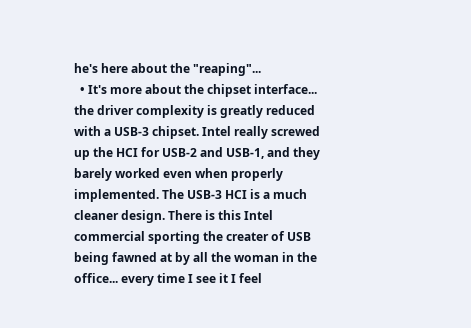he's here about the "reaping"...
  • It's more about the chipset interface... the driver complexity is greatly reduced with a USB-3 chipset. Intel really screwed up the HCI for USB-2 and USB-1, and they barely worked even when properly implemented. The USB-3 HCI is a much cleaner design. There is this Intel commercial sporting the creater of USB being fawned at by all the woman in the office... every time I see it I feel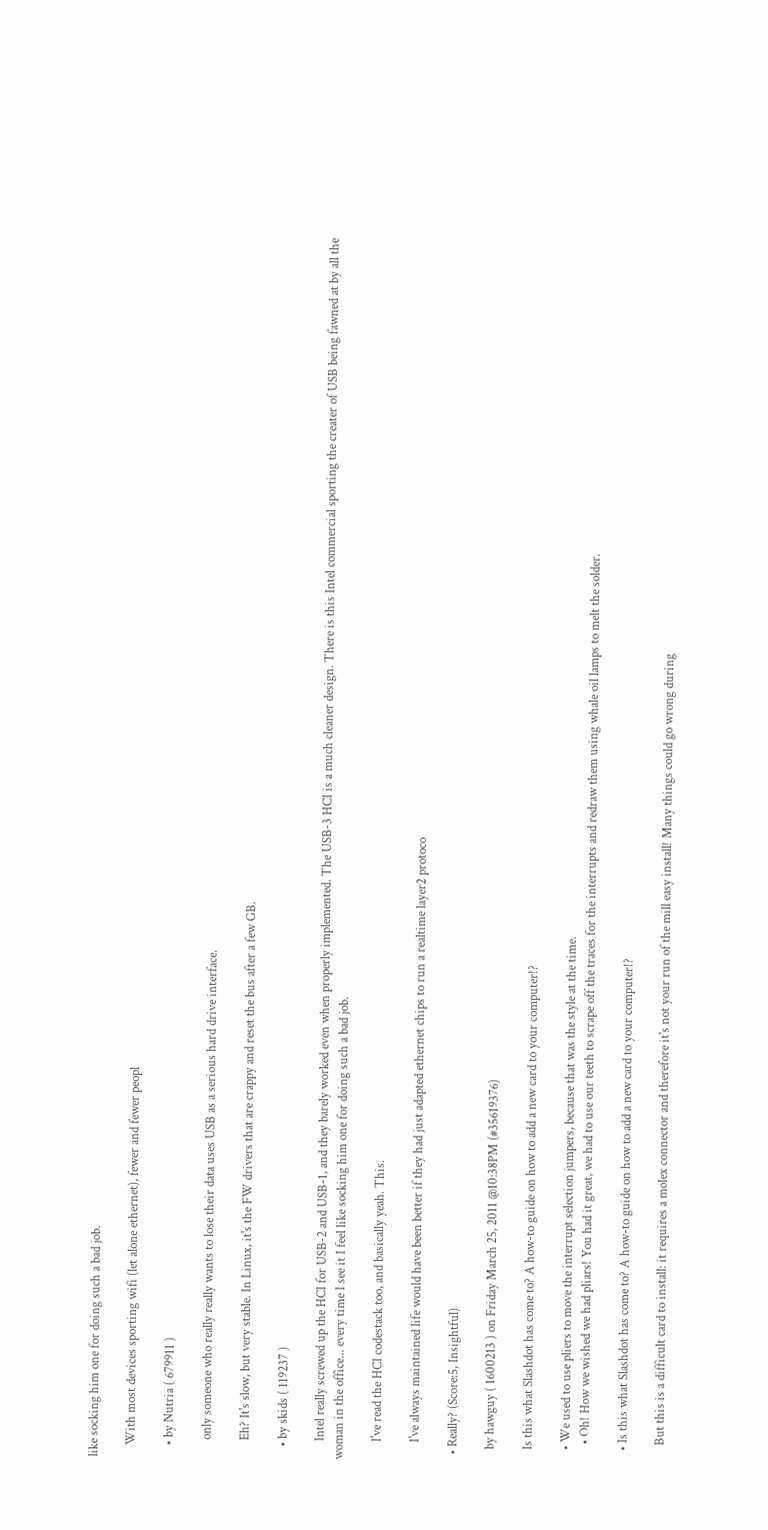like socking him one for doing such a bad job.

    With most devices sporting wifi (let alone ethernet), fewer and fewer peopl

    • by Nutria ( 679911 )

      only someone who really really wants to lose their data uses USB as a serious hard drive interface.

      Eh? It's slow, but very stable. In Linux, it's the FW drivers that are crappy and reset the bus after a few GB.

    • by skids ( 119237 )

      Intel really screwed up the HCI for USB-2 and USB-1, and they barely worked even when properly implemented. The USB-3 HCI is a much cleaner design. There is this Intel commercial sporting the creater of USB being fawned at by all the woman in the office... every time I see it I feel like socking him one for doing such a bad job.

      I've read the HCI codestack too, and basically yeah. This.

      I've always maintained life would have been better if they had just adapted ethernet chips to run a realtime layer2 protoco

  • Really? (Score:5, Insightful)

    by hawguy ( 1600213 ) on Friday March 25, 2011 @10:38PM (#35619376)

    Is this what Slashdot has come to? A how-to guide on how to add a new card to your computer!?

    • We used to use pliers to move the interrupt selection jumpers, because that was the style at the time.
      • Oh! How we wished we had pliars! You had it great, we had to use our teeth to scrape off the traces for the interrupts and redraw them using whale oil lamps to melt the solder.

    • Is this what Slashdot has come to? A how-to guide on how to add a new card to your computer!?

      But this is a difficult card to install: it requires a molex connector and therefore it's not your run of the mill easy install! Many things could go wrong during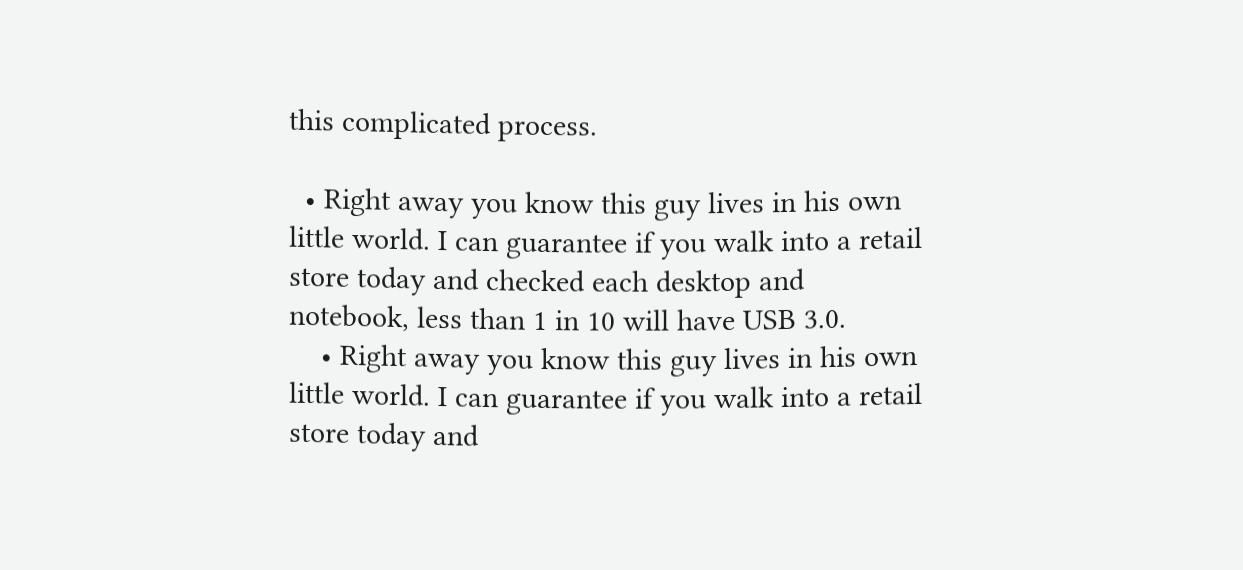this complicated process.

  • Right away you know this guy lives in his own little world. I can guarantee if you walk into a retail store today and checked each desktop and notebook, less than 1 in 10 will have USB 3.0.
    • Right away you know this guy lives in his own little world. I can guarantee if you walk into a retail store today and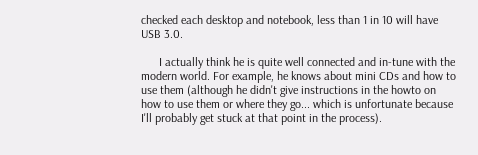checked each desktop and notebook, less than 1 in 10 will have USB 3.0.

      I actually think he is quite well connected and in-tune with the modern world. For example, he knows about mini CDs and how to use them (although he didn't give instructions in the howto on how to use them or where they go... which is unfortunate because I'll probably get stuck at that point in the process).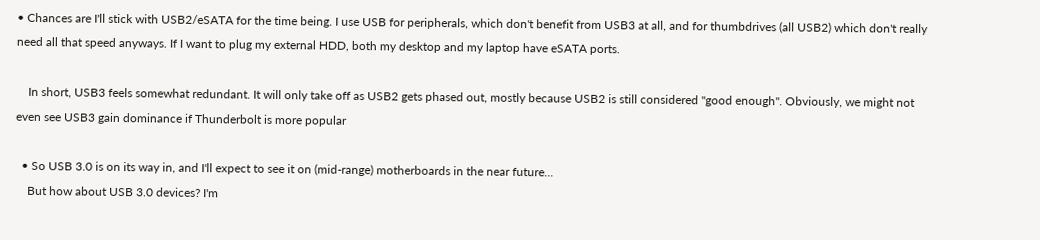• Chances are I'll stick with USB2/eSATA for the time being. I use USB for peripherals, which don't benefit from USB3 at all, and for thumbdrives (all USB2) which don't really need all that speed anyways. If I want to plug my external HDD, both my desktop and my laptop have eSATA ports.

    In short, USB3 feels somewhat redundant. It will only take off as USB2 gets phased out, mostly because USB2 is still considered "good enough". Obviously, we might not even see USB3 gain dominance if Thunderbolt is more popular

  • So USB 3.0 is on its way in, and I'll expect to see it on (mid-range) motherboards in the near future...
    But how about USB 3.0 devices? I'm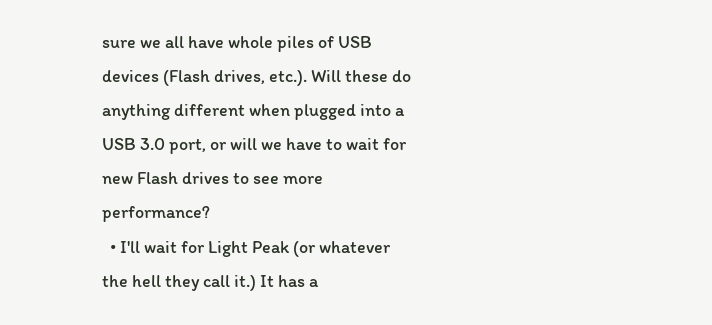sure we all have whole piles of USB devices (Flash drives, etc.). Will these do anything different when plugged into a USB 3.0 port, or will we have to wait for new Flash drives to see more performance?
  • I'll wait for Light Peak (or whatever the hell they call it.) It has a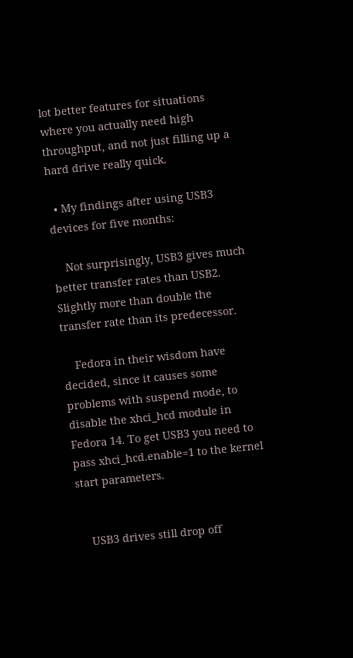lot better features for situations where you actually need high throughput, and not just filling up a hard drive really quick.

  • My findings after using USB3 devices for five months:

    Not surprisingly, USB3 gives much better transfer rates than USB2. Slightly more than double the transfer rate than its predecessor.

    Fedora in their wisdom have decided, since it causes some problems with suspend mode, to disable the xhci_hcd module in Fedora 14. To get USB3 you need to pass xhci_hcd.enable=1 to the kernel start parameters.


    USB3 drives still drop off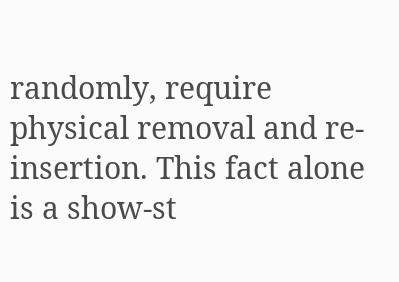randomly, require physical removal and re-insertion. This fact alone is a show-st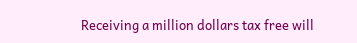Receiving a million dollars tax free will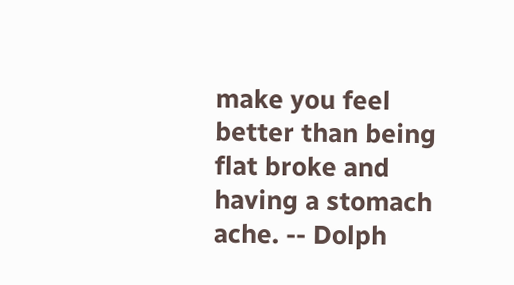make you feel better than being flat broke and having a stomach ache. -- Dolph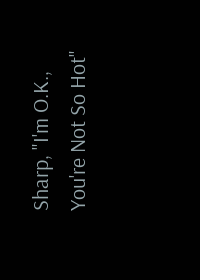Sharp, "I'm O.K., You're Not So Hot"